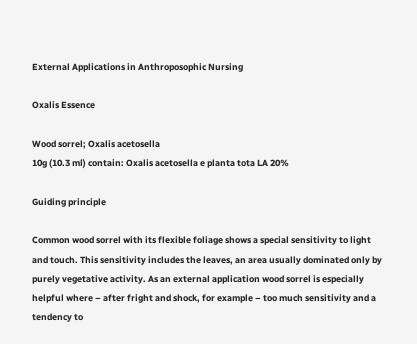External Applications in Anthroposophic Nursing

Oxalis Essence

Wood sorrel; Oxalis acetosella
10g (10.3 ml) contain: Oxalis acetosella e planta tota LA 20%

Guiding principle

Common wood sorrel with its flexible foliage shows a special sensitivity to light and touch. This sensitivity includes the leaves, an area usually dominated only by purely vegetative activity. As an external application wood sorrel is especially helpful where – after fright and shock, for example – too much sensitivity and a tendency to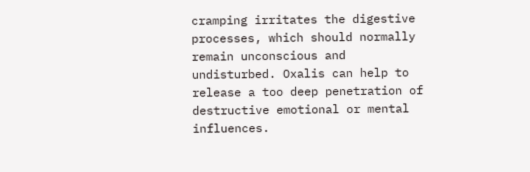cramping irritates the digestive processes, which should normally remain unconscious and undisturbed. Oxalis can help to release a too deep penetration of destructive emotional or mental influences.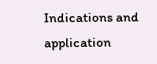Indications and application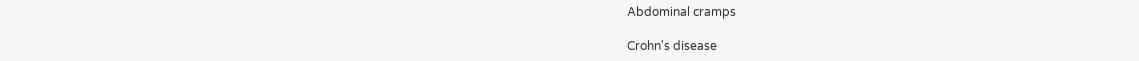Abdominal cramps

Crohn's disease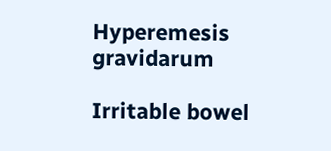Hyperemesis gravidarum

Irritable bowel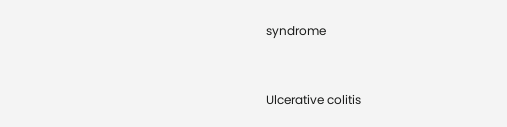syndrome


Ulcerative colitis